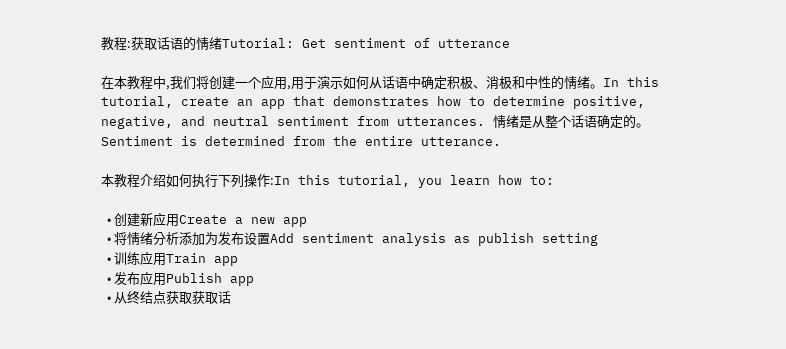教程:获取话语的情绪Tutorial: Get sentiment of utterance

在本教程中,我们将创建一个应用,用于演示如何从话语中确定积极、消极和中性的情绪。In this tutorial, create an app that demonstrates how to determine positive, negative, and neutral sentiment from utterances. 情绪是从整个话语确定的。Sentiment is determined from the entire utterance.

本教程介绍如何执行下列操作:In this tutorial, you learn how to:

  • 创建新应用Create a new app
  • 将情绪分析添加为发布设置Add sentiment analysis as publish setting
  • 训练应用Train app
  • 发布应用Publish app
  • 从终结点获取获取话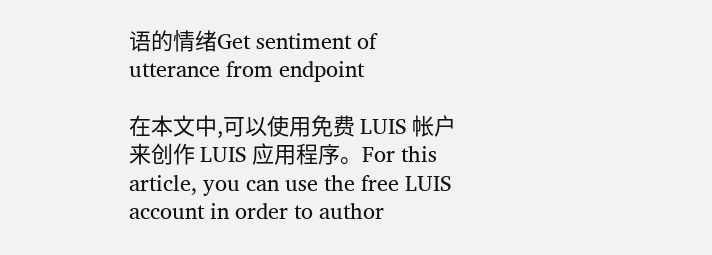语的情绪Get sentiment of utterance from endpoint

在本文中,可以使用免费 LUIS 帐户来创作 LUIS 应用程序。For this article, you can use the free LUIS account in order to author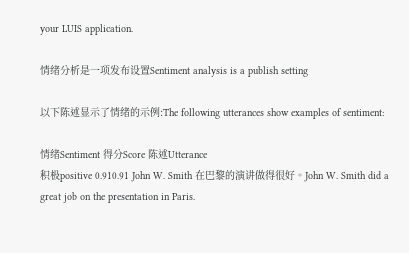your LUIS application.

情绪分析是一项发布设置Sentiment analysis is a publish setting

以下陈述显示了情绪的示例:The following utterances show examples of sentiment:

情绪Sentiment 得分Score 陈述Utterance
积极positive 0.910.91 John W. Smith 在巴黎的演讲做得很好。John W. Smith did a great job on the presentation in Paris.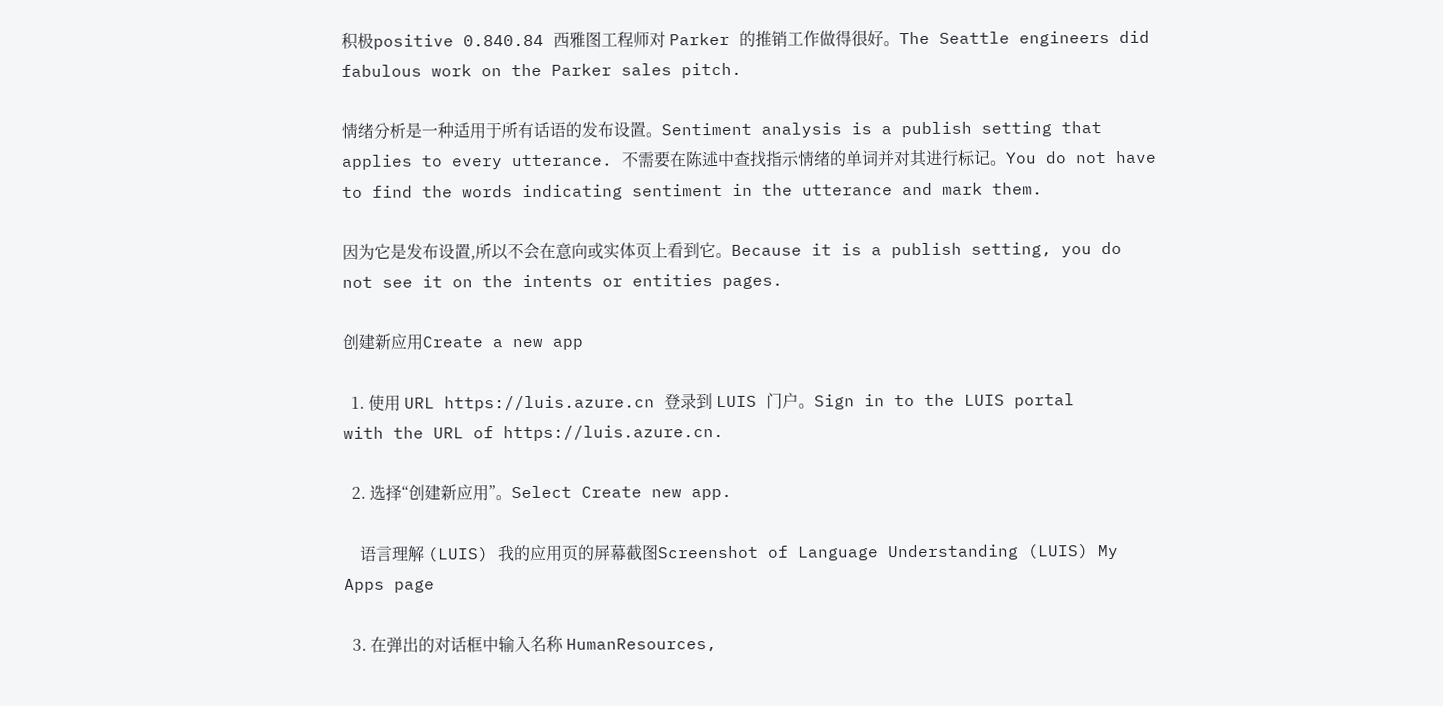积极positive 0.840.84 西雅图工程师对 Parker 的推销工作做得很好。The Seattle engineers did fabulous work on the Parker sales pitch.

情绪分析是一种适用于所有话语的发布设置。Sentiment analysis is a publish setting that applies to every utterance. 不需要在陈述中查找指示情绪的单词并对其进行标记。You do not have to find the words indicating sentiment in the utterance and mark them.

因为它是发布设置,所以不会在意向或实体页上看到它。Because it is a publish setting, you do not see it on the intents or entities pages.

创建新应用Create a new app

  1. 使用 URL https://luis.azure.cn 登录到 LUIS 门户。Sign in to the LUIS portal with the URL of https://luis.azure.cn.

  2. 选择“创建新应用”。Select Create new app.

    语言理解 (LUIS) 我的应用页的屏幕截图Screenshot of Language Understanding (LUIS) My Apps page

  3. 在弹出的对话框中输入名称 HumanResources,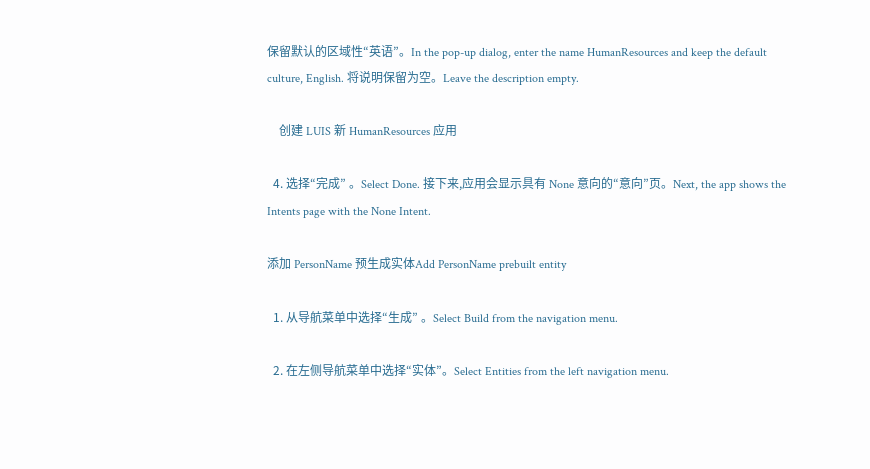保留默认的区域性“英语”。In the pop-up dialog, enter the name HumanResources and keep the default culture, English. 将说明保留为空。Leave the description empty.

    创建 LUIS 新 HumanResources 应用

  4. 选择“完成” 。Select Done. 接下来,应用会显示具有 None 意向的“意向”页。Next, the app shows the Intents page with the None Intent.

添加 PersonName 预生成实体Add PersonName prebuilt entity

  1. 从导航菜单中选择“生成” 。Select Build from the navigation menu.

  2. 在左侧导航菜单中选择“实体”。Select Entities from the left navigation menu.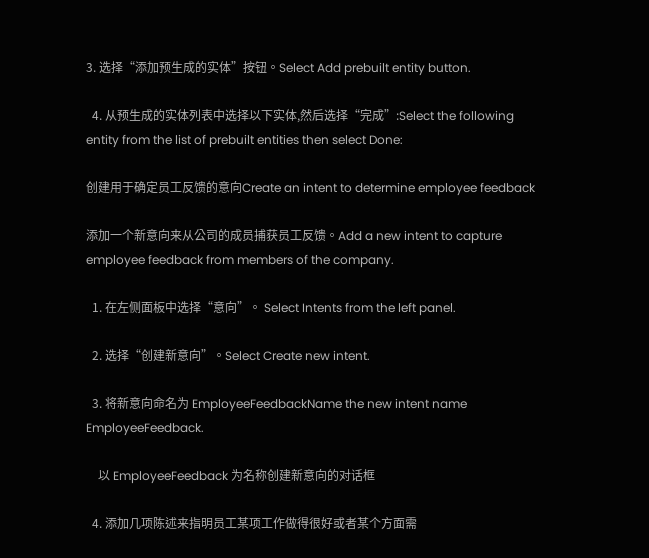3. 选择“添加预生成的实体”按钮。Select Add prebuilt entity button.

  4. 从预生成的实体列表中选择以下实体,然后选择“完成”:Select the following entity from the list of prebuilt entities then select Done:

创建用于确定员工反馈的意向Create an intent to determine employee feedback

添加一个新意向来从公司的成员捕获员工反馈。Add a new intent to capture employee feedback from members of the company.

  1. 在左侧面板中选择“意向”。 Select Intents from the left panel.

  2. 选择“创建新意向”。Select Create new intent.

  3. 将新意向命名为 EmployeeFeedbackName the new intent name EmployeeFeedback.

    以 EmployeeFeedback 为名称创建新意向的对话框

  4. 添加几项陈述来指明员工某项工作做得很好或者某个方面需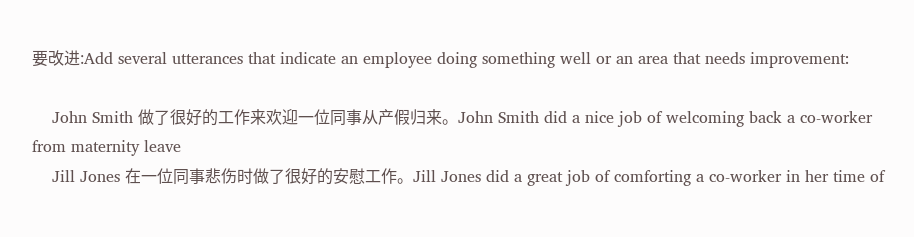要改进:Add several utterances that indicate an employee doing something well or an area that needs improvement:

    John Smith 做了很好的工作来欢迎一位同事从产假归来。John Smith did a nice job of welcoming back a co-worker from maternity leave
    Jill Jones 在一位同事悲伤时做了很好的安慰工作。Jill Jones did a great job of comforting a co-worker in her time of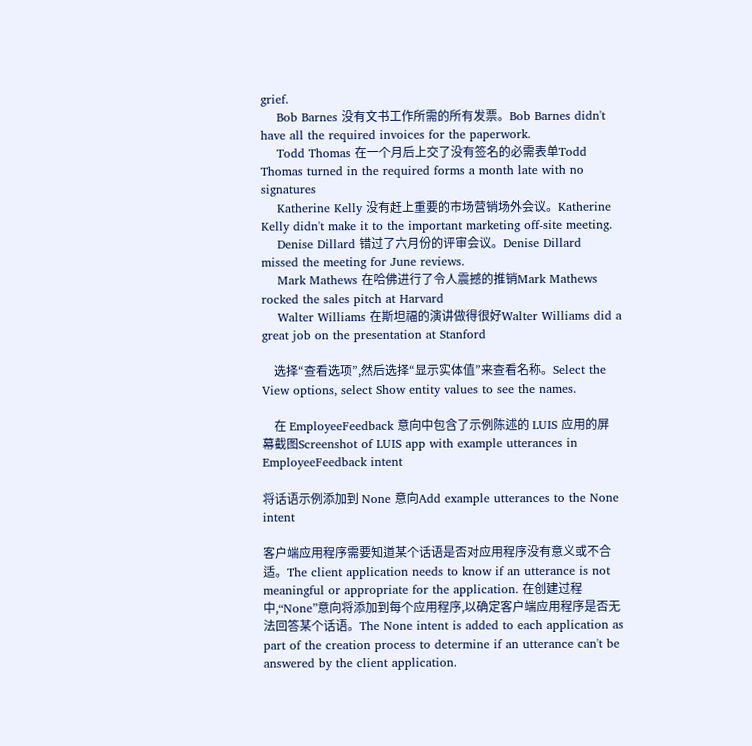grief.
    Bob Barnes 没有文书工作所需的所有发票。Bob Barnes didn't have all the required invoices for the paperwork.
    Todd Thomas 在一个月后上交了没有签名的必需表单Todd Thomas turned in the required forms a month late with no signatures
    Katherine Kelly 没有赶上重要的市场营销场外会议。Katherine Kelly didn't make it to the important marketing off-site meeting.
    Denise Dillard 错过了六月份的评审会议。Denise Dillard missed the meeting for June reviews.
    Mark Mathews 在哈佛进行了令人震撼的推销Mark Mathews rocked the sales pitch at Harvard
    Walter Williams 在斯坦福的演讲做得很好Walter Williams did a great job on the presentation at Stanford

    选择“查看选项”,然后选择“显示实体值”来查看名称。Select the View options, select Show entity values to see the names.

    在 EmployeeFeedback 意向中包含了示例陈述的 LUIS 应用的屏幕截图Screenshot of LUIS app with example utterances in EmployeeFeedback intent

将话语示例添加到 None 意向Add example utterances to the None intent

客户端应用程序需要知道某个话语是否对应用程序没有意义或不合适。The client application needs to know if an utterance is not meaningful or appropriate for the application. 在创建过程中,“None”意向将添加到每个应用程序,以确定客户端应用程序是否无法回答某个话语。The None intent is added to each application as part of the creation process to determine if an utterance can't be answered by the client application.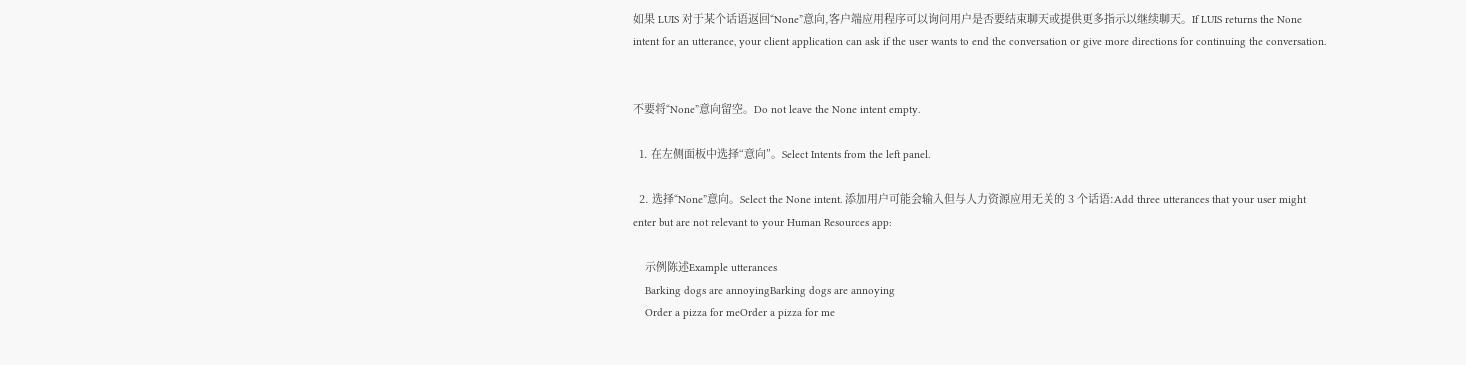如果 LUIS 对于某个话语返回“None”意向,客户端应用程序可以询问用户是否要结束聊天或提供更多指示以继续聊天。If LUIS returns the None intent for an utterance, your client application can ask if the user wants to end the conversation or give more directions for continuing the conversation.


不要将“None”意向留空。Do not leave the None intent empty.

  1. 在左侧面板中选择“意向”。Select Intents from the left panel.

  2. 选择“None”意向。Select the None intent. 添加用户可能会输入但与人力资源应用无关的 3 个话语:Add three utterances that your user might enter but are not relevant to your Human Resources app:

    示例陈述Example utterances
    Barking dogs are annoyingBarking dogs are annoying
    Order a pizza for meOrder a pizza for me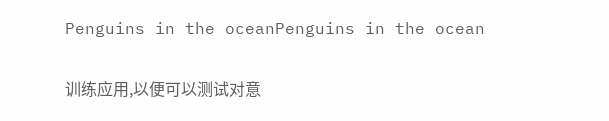Penguins in the oceanPenguins in the ocean

训练应用,以便可以测试对意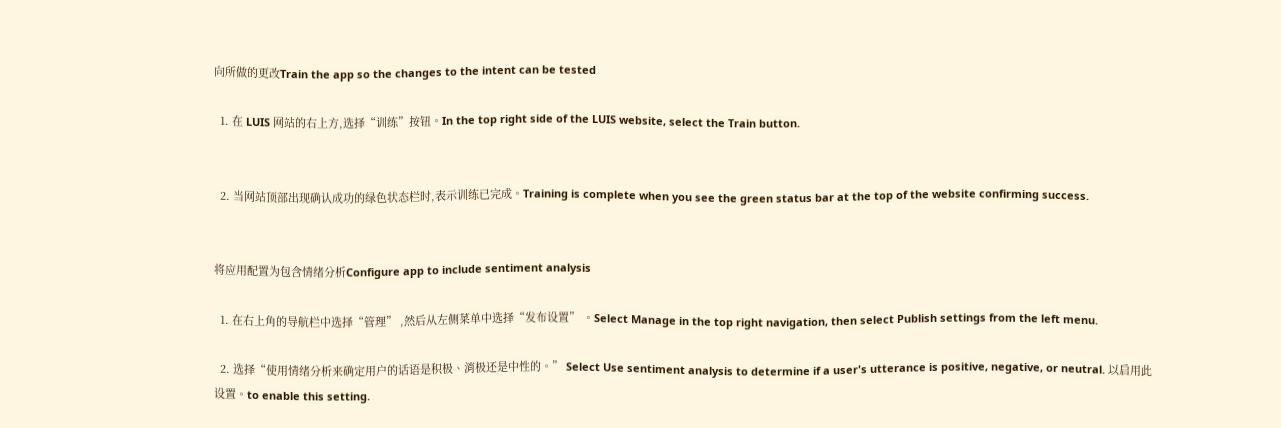向所做的更改Train the app so the changes to the intent can be tested

  1. 在 LUIS 网站的右上方,选择“训练”按钮。In the top right side of the LUIS website, select the Train button.


  2. 当网站顶部出现确认成功的绿色状态栏时,表示训练已完成。Training is complete when you see the green status bar at the top of the website confirming success.


将应用配置为包含情绪分析Configure app to include sentiment analysis

  1. 在右上角的导航栏中选择“管理” ,然后从左侧菜单中选择“发布设置” 。Select Manage in the top right navigation, then select Publish settings from the left menu.

  2. 选择“使用情绪分析来确定用户的话语是积极、消极还是中性的。” Select Use sentiment analysis to determine if a user's utterance is positive, negative, or neutral. 以启用此设置。to enable this setting.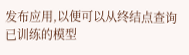发布应用,以便可以从终结点查询已训练的模型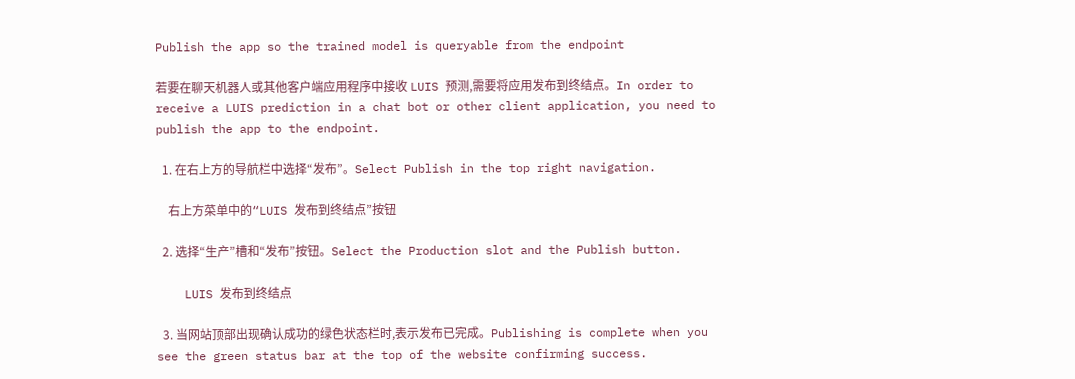Publish the app so the trained model is queryable from the endpoint

若要在聊天机器人或其他客户端应用程序中接收 LUIS 预测,需要将应用发布到终结点。In order to receive a LUIS prediction in a chat bot or other client application, you need to publish the app to the endpoint.

  1. 在右上方的导航栏中选择“发布”。Select Publish in the top right navigation.

    右上方菜单中的“LUIS 发布到终结点”按钮

  2. 选择“生产”槽和“发布”按钮。Select the Production slot and the Publish button.

    LUIS 发布到终结点

  3. 当网站顶部出现确认成功的绿色状态栏时,表示发布已完成。Publishing is complete when you see the green status bar at the top of the website confirming success.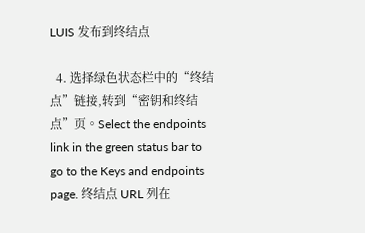LUIS 发布到终结点

  4. 选择绿色状态栏中的“终结点”链接,转到“密钥和终结点”页。Select the endpoints link in the green status bar to go to the Keys and endpoints page. 终结点 URL 列在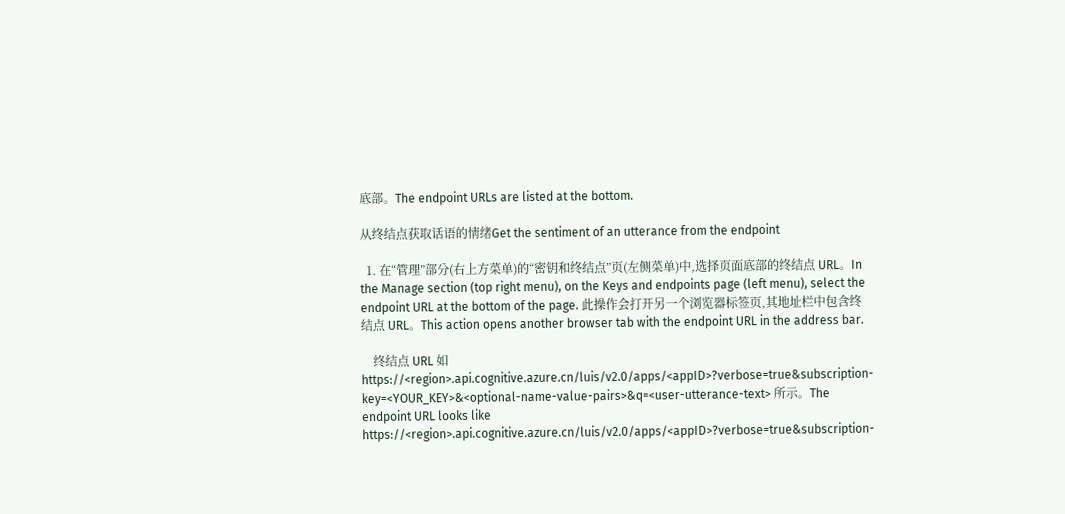底部。The endpoint URLs are listed at the bottom.

从终结点获取话语的情绪Get the sentiment of an utterance from the endpoint

  1. 在“管理”部分(右上方菜单)的“密钥和终结点”页(左侧菜单)中,选择页面底部的终结点 URL。In the Manage section (top right menu), on the Keys and endpoints page (left menu), select the endpoint URL at the bottom of the page. 此操作会打开另一个浏览器标签页,其地址栏中包含终结点 URL。This action opens another browser tab with the endpoint URL in the address bar.

    终结点 URL 如 https://<region>.api.cognitive.azure.cn/luis/v2.0/apps/<appID>?verbose=true&subscription-key=<YOUR_KEY>&<optional-name-value-pairs>&q=<user-utterance-text> 所示。The endpoint URL looks like https://<region>.api.cognitive.azure.cn/luis/v2.0/apps/<appID>?verbose=true&subscription-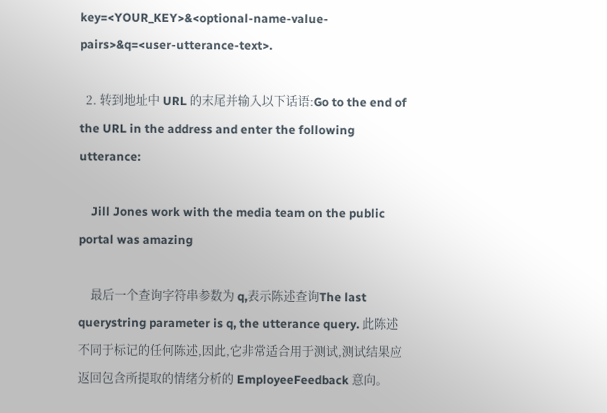key=<YOUR_KEY>&<optional-name-value-pairs>&q=<user-utterance-text>.

  2. 转到地址中 URL 的末尾并输入以下话语:Go to the end of the URL in the address and enter the following utterance:

    Jill Jones work with the media team on the public portal was amazing

    最后一个查询字符串参数为 q,表示陈述查询The last querystring parameter is q, the utterance query. 此陈述不同于标记的任何陈述,因此,它非常适合用于测试,测试结果应返回包含所提取的情绪分析的 EmployeeFeedback 意向。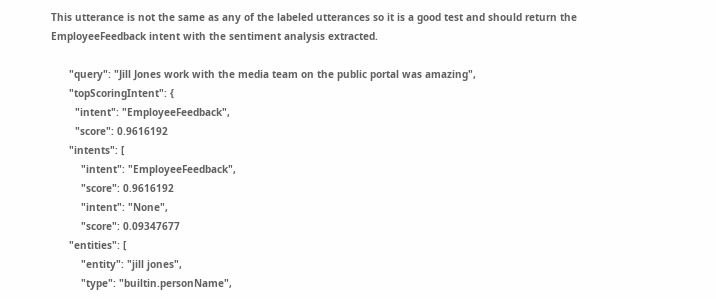This utterance is not the same as any of the labeled utterances so it is a good test and should return the EmployeeFeedback intent with the sentiment analysis extracted.

      "query": "Jill Jones work with the media team on the public portal was amazing",
      "topScoringIntent": {
        "intent": "EmployeeFeedback",
        "score": 0.9616192
      "intents": [
          "intent": "EmployeeFeedback",
          "score": 0.9616192
          "intent": "None",
          "score": 0.09347677
      "entities": [
          "entity": "jill jones",
          "type": "builtin.personName",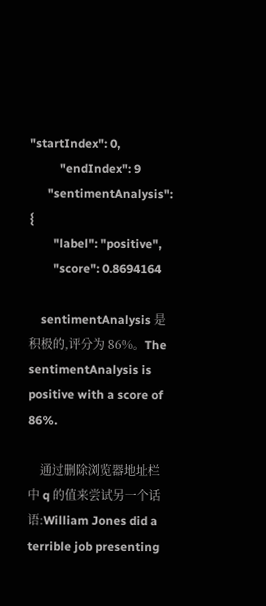"startIndex": 0,
          "endIndex": 9
      "sentimentAnalysis": {
        "label": "positive",
        "score": 0.8694164

    sentimentAnalysis 是积极的,评分为 86%。The sentimentAnalysis is positive with a score of 86%.

    通过删除浏览器地址栏中 q 的值来尝试另一个话语:William Jones did a terrible job presenting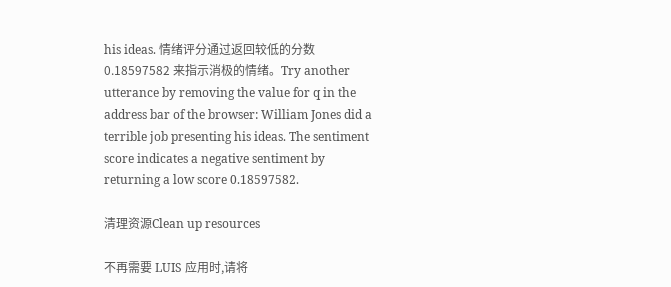his ideas. 情绪评分通过返回较低的分数 0.18597582 来指示消极的情绪。Try another utterance by removing the value for q in the address bar of the browser: William Jones did a terrible job presenting his ideas. The sentiment score indicates a negative sentiment by returning a low score 0.18597582.

清理资源Clean up resources

不再需要 LUIS 应用时,请将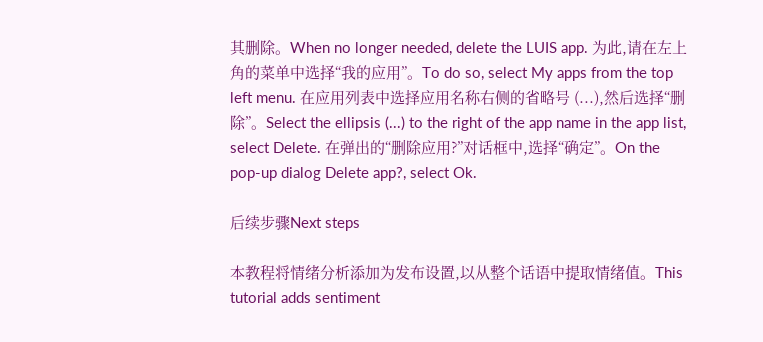其删除。When no longer needed, delete the LUIS app. 为此,请在左上角的菜单中选择“我的应用”。To do so, select My apps from the top left menu. 在应用列表中选择应用名称右侧的省略号 (...),然后选择“删除”。Select the ellipsis (...) to the right of the app name in the app list, select Delete. 在弹出的“删除应用?”对话框中,选择“确定”。On the pop-up dialog Delete app?, select Ok.

后续步骤Next steps

本教程将情绪分析添加为发布设置,以从整个话语中提取情绪值。This tutorial adds sentiment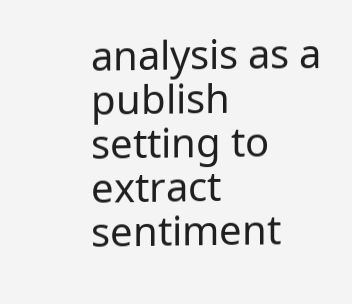analysis as a publish setting to extract sentiment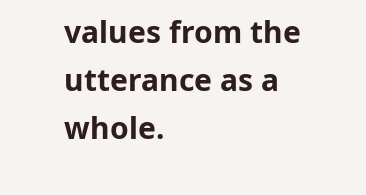values from the utterance as a whole.